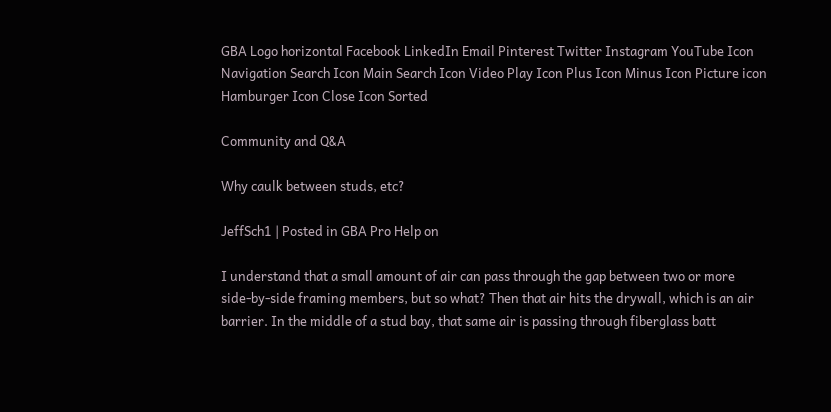GBA Logo horizontal Facebook LinkedIn Email Pinterest Twitter Instagram YouTube Icon Navigation Search Icon Main Search Icon Video Play Icon Plus Icon Minus Icon Picture icon Hamburger Icon Close Icon Sorted

Community and Q&A

Why caulk between studs, etc?

JeffSch1 | Posted in GBA Pro Help on

I understand that a small amount of air can pass through the gap between two or more side-by-side framing members, but so what? Then that air hits the drywall, which is an air barrier. In the middle of a stud bay, that same air is passing through fiberglass batt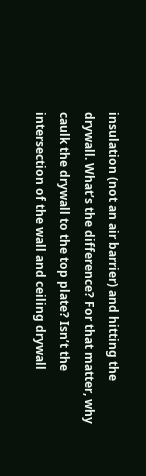insulation (not an air barrier) and hitting the drywall. What’s the difference? For that matter, why caulk the drywall to the top plate? Isn’t the intersection of the wall and ceiling drywall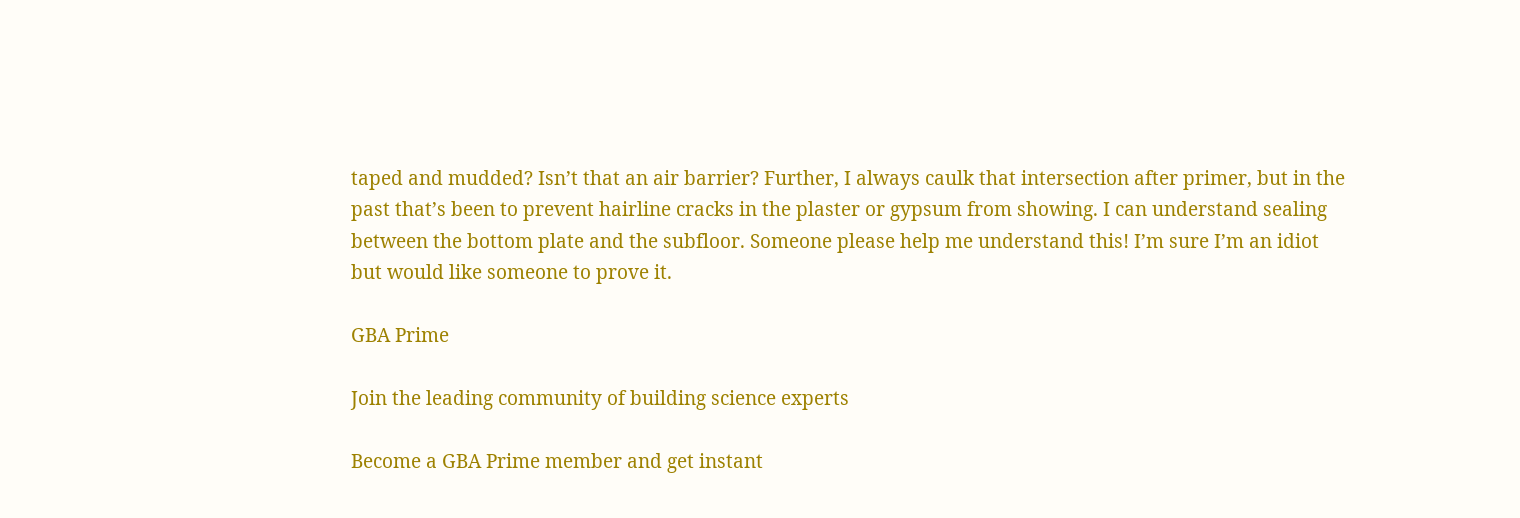taped and mudded? Isn’t that an air barrier? Further, I always caulk that intersection after primer, but in the past that’s been to prevent hairline cracks in the plaster or gypsum from showing. I can understand sealing between the bottom plate and the subfloor. Someone please help me understand this! I’m sure I’m an idiot but would like someone to prove it.

GBA Prime

Join the leading community of building science experts

Become a GBA Prime member and get instant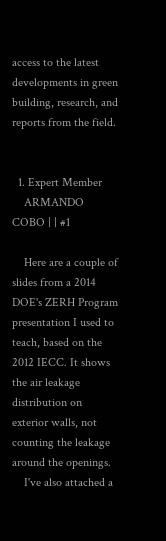access to the latest developments in green building, research, and reports from the field.


  1. Expert Member
    ARMANDO COBO | | #1

    Here are a couple of slides from a 2014 DOE's ZERH Program presentation I used to teach, based on the 2012 IECC. It shows the air leakage distribution on exterior walls, not counting the leakage around the openings.
    I've also attached a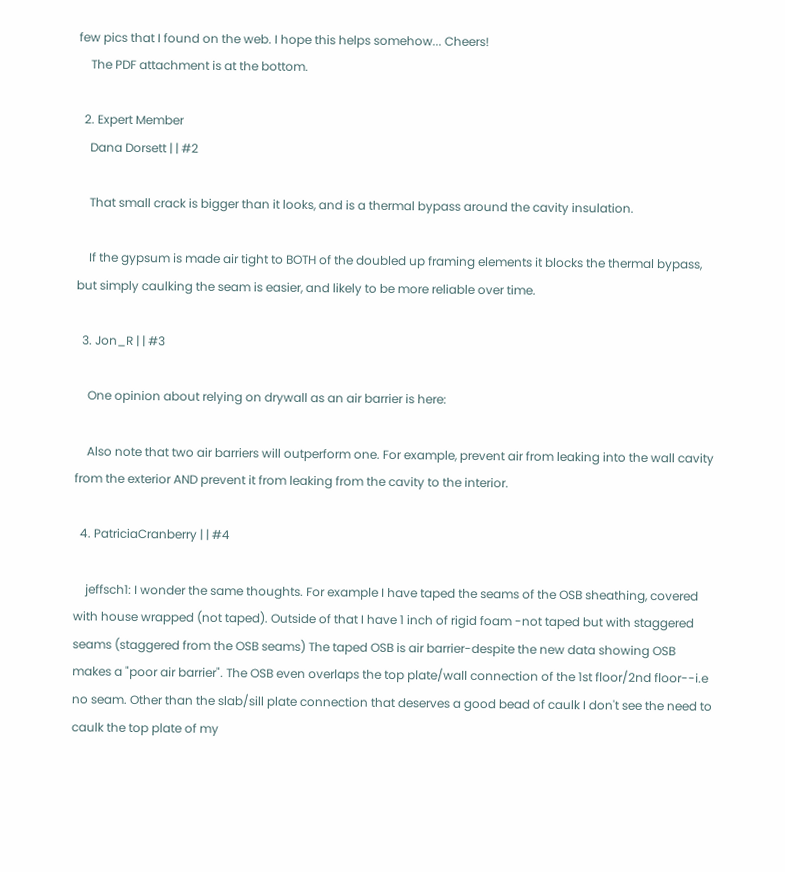few pics that I found on the web. I hope this helps somehow... Cheers!
    The PDF attachment is at the bottom.

  2. Expert Member
    Dana Dorsett | | #2

    That small crack is bigger than it looks, and is a thermal bypass around the cavity insulation.

    If the gypsum is made air tight to BOTH of the doubled up framing elements it blocks the thermal bypass, but simply caulking the seam is easier, and likely to be more reliable over time.

  3. Jon_R | | #3

    One opinion about relying on drywall as an air barrier is here:

    Also note that two air barriers will outperform one. For example, prevent air from leaking into the wall cavity from the exterior AND prevent it from leaking from the cavity to the interior.

  4. PatriciaCranberry | | #4

    jeffsch1: I wonder the same thoughts. For example I have taped the seams of the OSB sheathing, covered with house wrapped (not taped). Outside of that I have 1 inch of rigid foam -not taped but with staggered seams (staggered from the OSB seams) The taped OSB is air barrier-despite the new data showing OSB makes a "poor air barrier". The OSB even overlaps the top plate/wall connection of the 1st floor/2nd floor--i.e no seam. Other than the slab/sill plate connection that deserves a good bead of caulk I don't see the need to caulk the top plate of my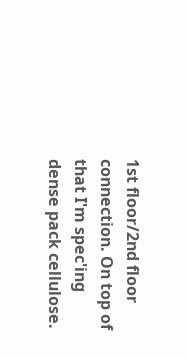1st floor/2nd floor connection. On top of that I'm spec'ing dense pack cellulose.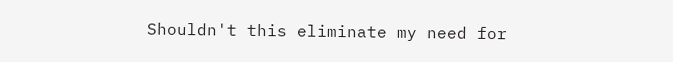Shouldn't this eliminate my need for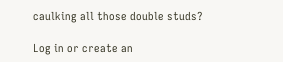caulking all those double studs?

Log in or create an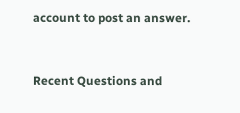account to post an answer.


Recent Questions and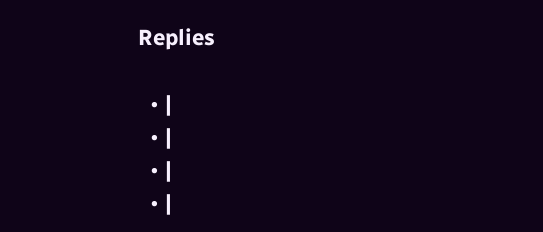Replies

  • |
  • |
  • |
  • |